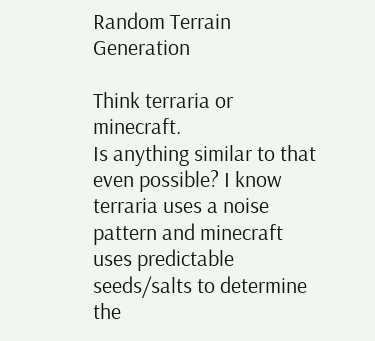Random Terrain Generation

Think terraria or minecraft.
Is anything similar to that even possible? I know terraria uses a noise pattern and minecraft uses predictable seeds/salts to determine the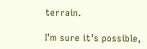terrain.

I’m sure it’s possible,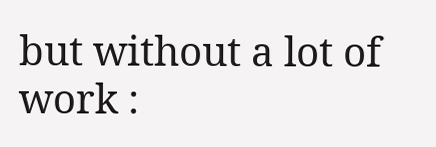but without a lot of work :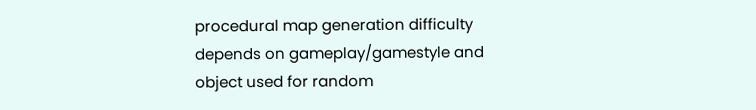procedural map generation difficulty depends on gameplay/gamestyle and object used for random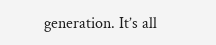generation. It’s all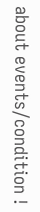about events/condition !